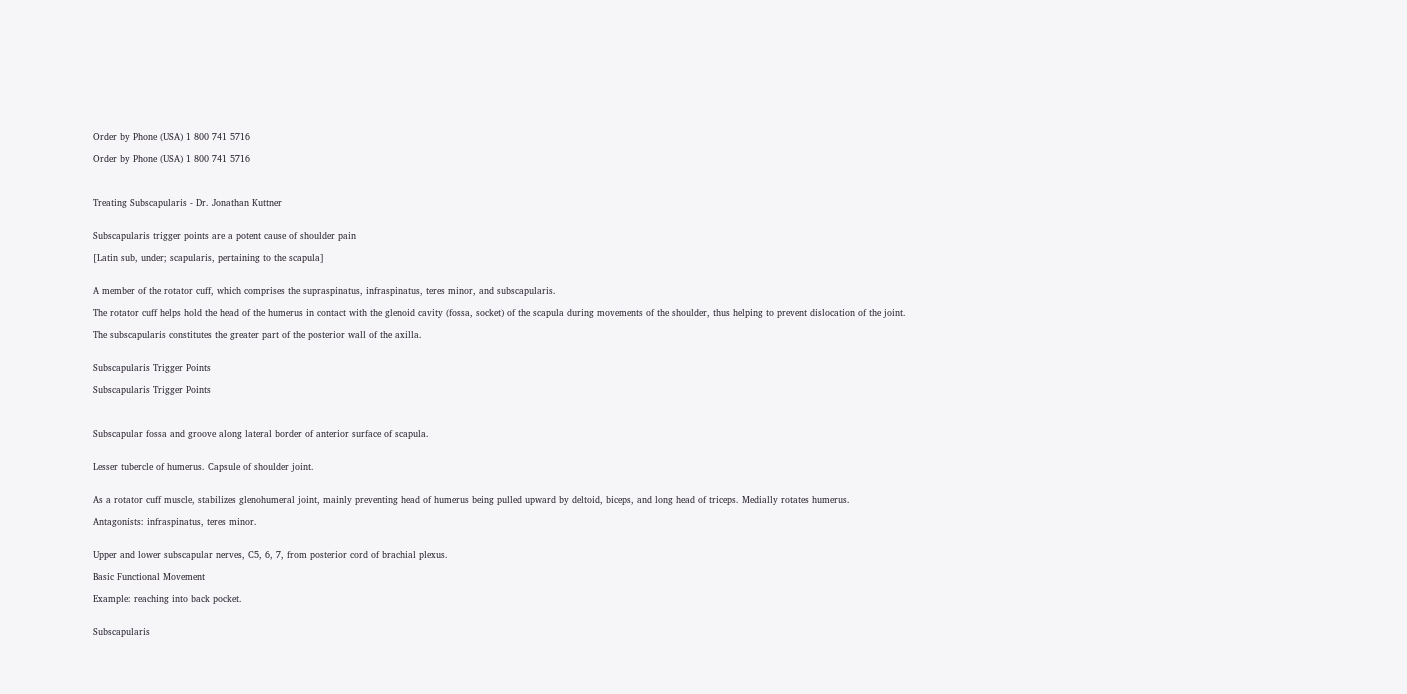Order by Phone (USA) 1 800 741 5716

Order by Phone (USA) 1 800 741 5716



Treating Subscapularis - Dr. Jonathan Kuttner


Subscapularis trigger points are a potent cause of shoulder pain

[Latin sub, under; scapularis, pertaining to the scapula]


A member of the rotator cuff, which comprises the supraspinatus, infraspinatus, teres minor, and subscapularis.

The rotator cuff helps hold the head of the humerus in contact with the glenoid cavity (fossa, socket) of the scapula during movements of the shoulder, thus helping to prevent dislocation of the joint.

The subscapularis constitutes the greater part of the posterior wall of the axilla.


Subscapularis Trigger Points

Subscapularis Trigger Points



Subscapular fossa and groove along lateral border of anterior surface of scapula.


Lesser tubercle of humerus. Capsule of shoulder joint.


As a rotator cuff muscle, stabilizes glenohumeral joint, mainly preventing head of humerus being pulled upward by deltoid, biceps, and long head of triceps. Medially rotates humerus.

Antagonists: infraspinatus, teres minor.


Upper and lower subscapular nerves, C5, 6, 7, from posterior cord of brachial plexus.

Basic Functional Movement

Example: reaching into back pocket.


Subscapularis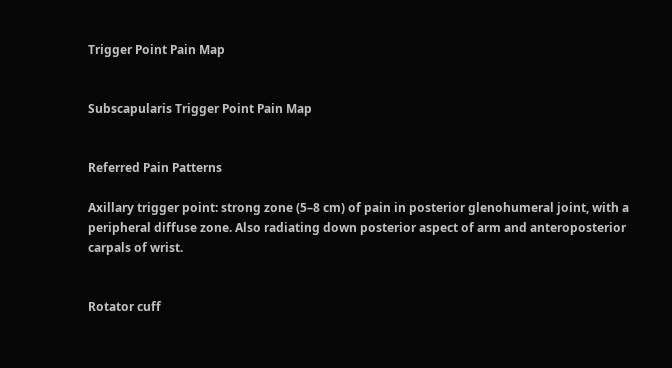Trigger Point Pain Map


Subscapularis Trigger Point Pain Map


Referred Pain Patterns

Axillary trigger point: strong zone (5–8 cm) of pain in posterior glenohumeral joint, with a peripheral diffuse zone. Also radiating down posterior aspect of arm and anteroposterior carpals of wrist.


Rotator cuff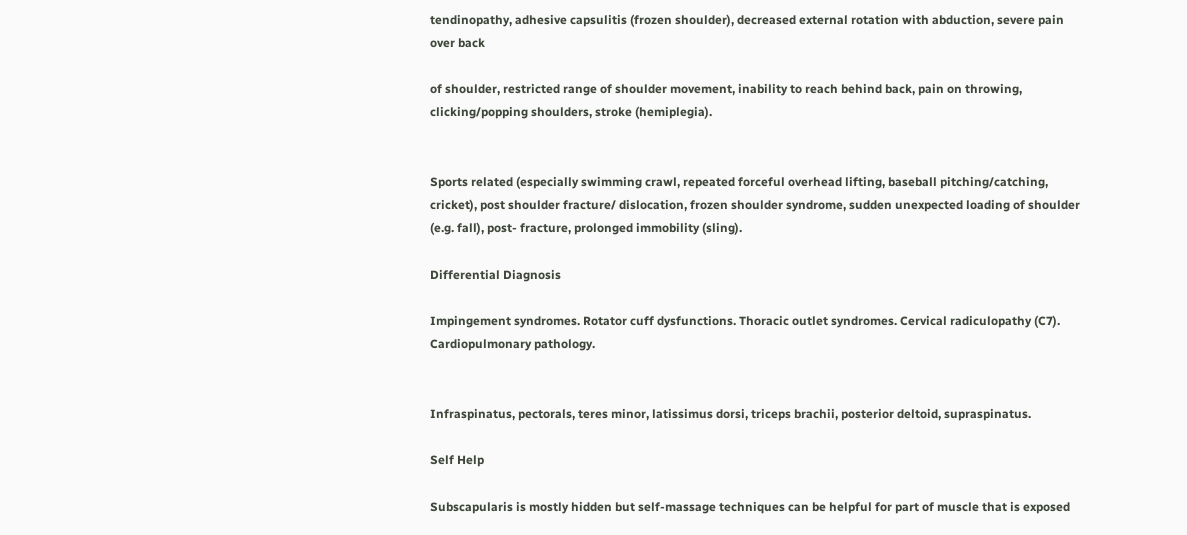tendinopathy, adhesive capsulitis (frozen shoulder), decreased external rotation with abduction, severe pain over back

of shoulder, restricted range of shoulder movement, inability to reach behind back, pain on throwing, clicking/popping shoulders, stroke (hemiplegia).


Sports related (especially swimming crawl, repeated forceful overhead lifting, baseball pitching/catching, cricket), post shoulder fracture/ dislocation, frozen shoulder syndrome, sudden unexpected loading of shoulder (e.g. fall), post- fracture, prolonged immobility (sling).

Differential Diagnosis

Impingement syndromes. Rotator cuff dysfunctions. Thoracic outlet syndromes. Cervical radiculopathy (C7). Cardiopulmonary pathology.


Infraspinatus, pectorals, teres minor, latissimus dorsi, triceps brachii, posterior deltoid, supraspinatus.

Self Help

Subscapularis is mostly hidden but self-massage techniques can be helpful for part of muscle that is exposed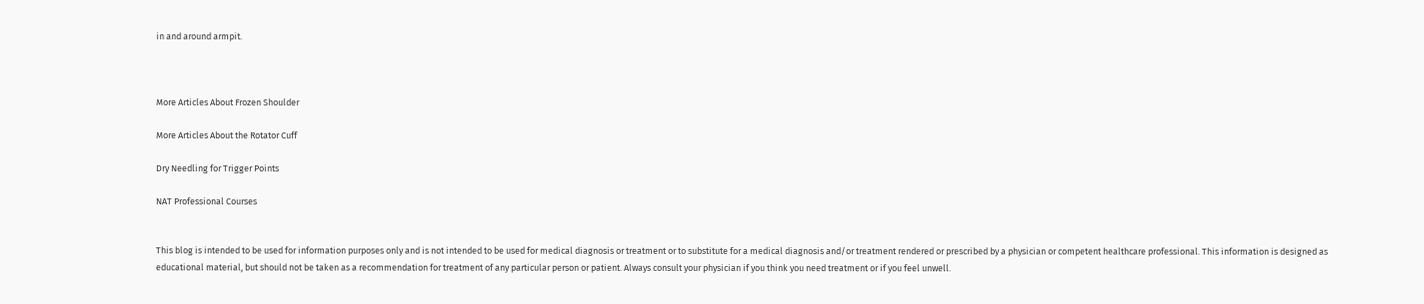in and around armpit.



More Articles About Frozen Shoulder

More Articles About the Rotator Cuff

Dry Needling for Trigger Points

NAT Professional Courses


This blog is intended to be used for information purposes only and is not intended to be used for medical diagnosis or treatment or to substitute for a medical diagnosis and/or treatment rendered or prescribed by a physician or competent healthcare professional. This information is designed as educational material, but should not be taken as a recommendation for treatment of any particular person or patient. Always consult your physician if you think you need treatment or if you feel unwell.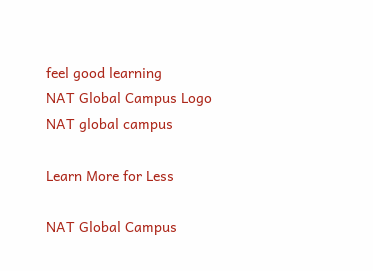feel good learning
NAT Global Campus Logo
NAT global campus

Learn More for Less

NAT Global Campus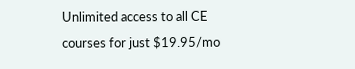Unlimited access to all CE courses for just $19.95/mo